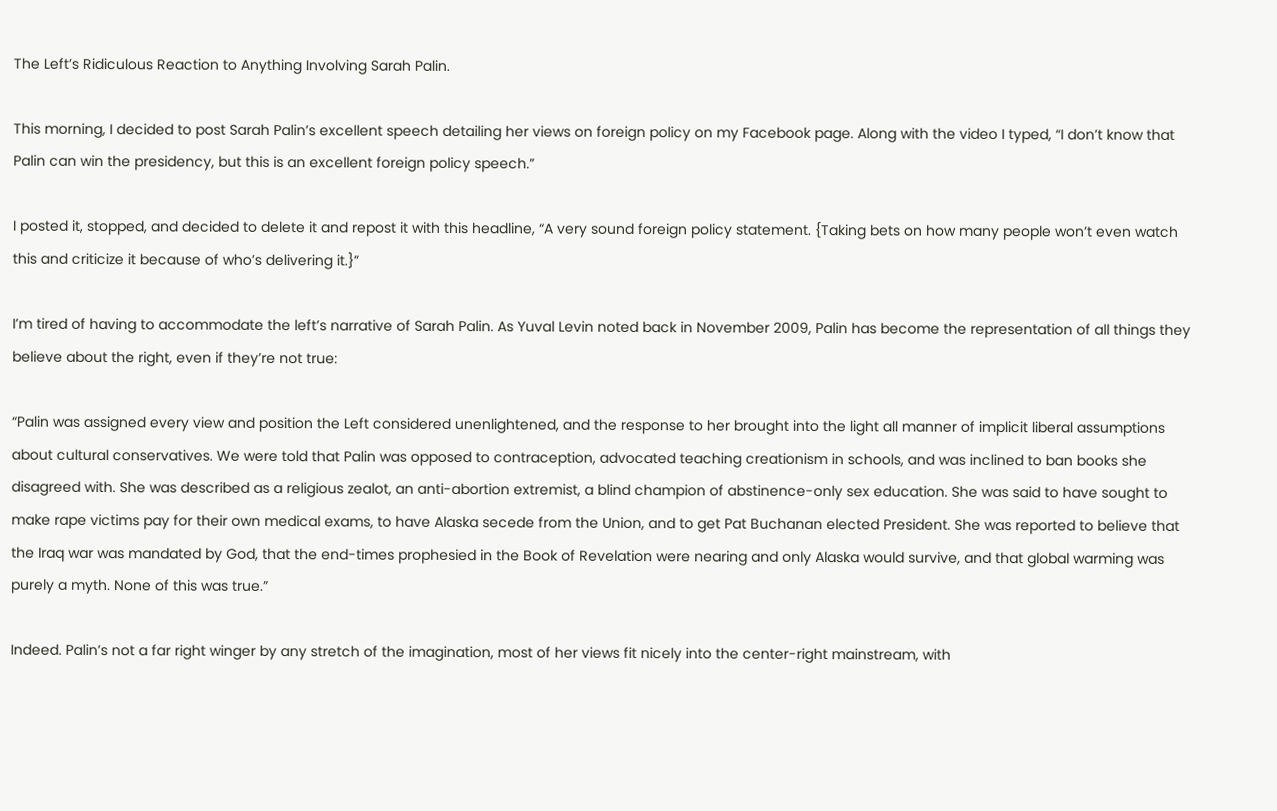The Left’s Ridiculous Reaction to Anything Involving Sarah Palin.

This morning, I decided to post Sarah Palin’s excellent speech detailing her views on foreign policy on my Facebook page. Along with the video I typed, “I don’t know that Palin can win the presidency, but this is an excellent foreign policy speech.”

I posted it, stopped, and decided to delete it and repost it with this headline, “A very sound foreign policy statement. {Taking bets on how many people won’t even watch this and criticize it because of who’s delivering it.}”

I’m tired of having to accommodate the left’s narrative of Sarah Palin. As Yuval Levin noted back in November 2009, Palin has become the representation of all things they believe about the right, even if they’re not true:

“Palin was assigned every view and position the Left considered unenlightened, and the response to her brought into the light all manner of implicit liberal assumptions about cultural conservatives. We were told that Palin was opposed to contraception, advocated teaching creationism in schools, and was inclined to ban books she disagreed with. She was described as a religious zealot, an anti-abortion extremist, a blind champion of abstinence-only sex education. She was said to have sought to make rape victims pay for their own medical exams, to have Alaska secede from the Union, and to get Pat Buchanan elected President. She was reported to believe that the Iraq war was mandated by God, that the end-times prophesied in the Book of Revelation were nearing and only Alaska would survive, and that global warming was purely a myth. None of this was true.”

Indeed. Palin’s not a far right winger by any stretch of the imagination, most of her views fit nicely into the center-right mainstream, with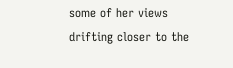some of her views drifting closer to the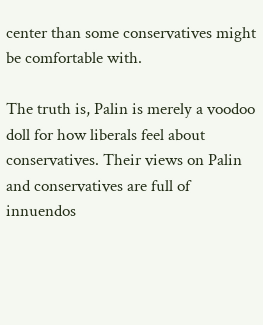center than some conservatives might be comfortable with.

The truth is, Palin is merely a voodoo doll for how liberals feel about conservatives. Their views on Palin and conservatives are full of innuendos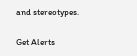and stereotypes.

Get Alerts